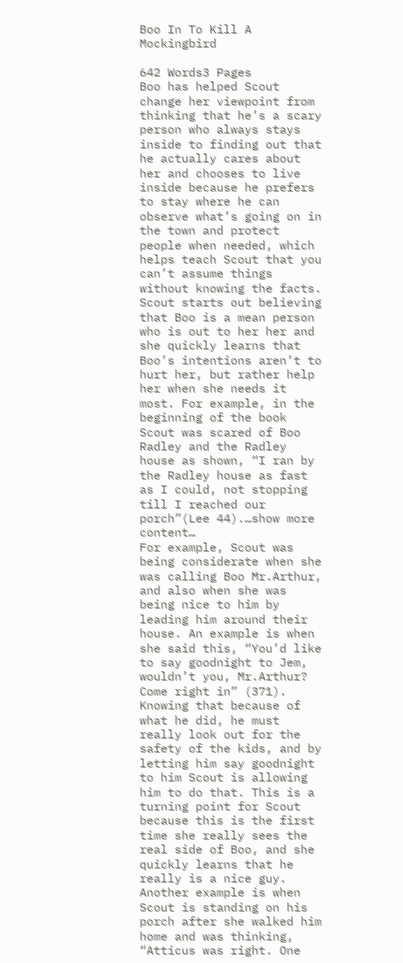Boo In To Kill A Mockingbird

642 Words3 Pages
Boo has helped Scout change her viewpoint from thinking that he’s a scary person who always stays inside to finding out that he actually cares about her and chooses to live inside because he prefers to stay where he can observe what’s going on in the town and protect people when needed, which helps teach Scout that you can’t assume things without knowing the facts. Scout starts out believing that Boo is a mean person who is out to her her and she quickly learns that Boo’s intentions aren’t to hurt her, but rather help her when she needs it most. For example, in the beginning of the book Scout was scared of Boo Radley and the Radley house as shown, “I ran by the Radley house as fast as I could, not stopping till I reached our porch”(Lee 44).…show more content…
For example, Scout was being considerate when she was calling Boo Mr.Arthur, and also when she was being nice to him by leading him around their house. An example is when she said this, “You’d like to say goodnight to Jem, wouldn’t you, Mr.Arthur? Come right in” (371). Knowing that because of what he did, he must really look out for the safety of the kids, and by letting him say goodnight to him Scout is allowing him to do that. This is a turning point for Scout because this is the first time she really sees the real side of Boo, and she quickly learns that he really is a nice guy. Another example is when Scout is standing on his porch after she walked him home and was thinking, “Atticus was right. One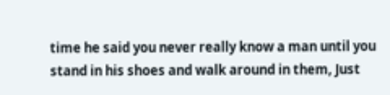time he said you never really know a man until you stand in his shoes and walk around in them, Just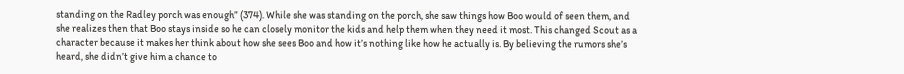standing on the Radley porch was enough” (374). While she was standing on the porch, she saw things how Boo would of seen them, and she realizes then that Boo stays inside so he can closely monitor the kids and help them when they need it most. This changed Scout as a character because it makes her think about how she sees Boo and how it’s nothing like how he actually is. By believing the rumors she’s heard, she didn’t give him a chance to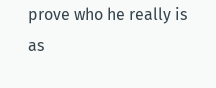prove who he really is as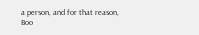a person, and for that reason, Boo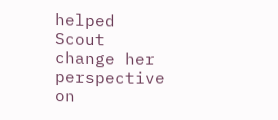helped Scout change her perspective on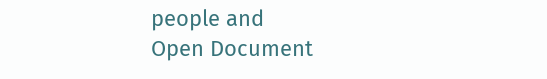people and
Open Document